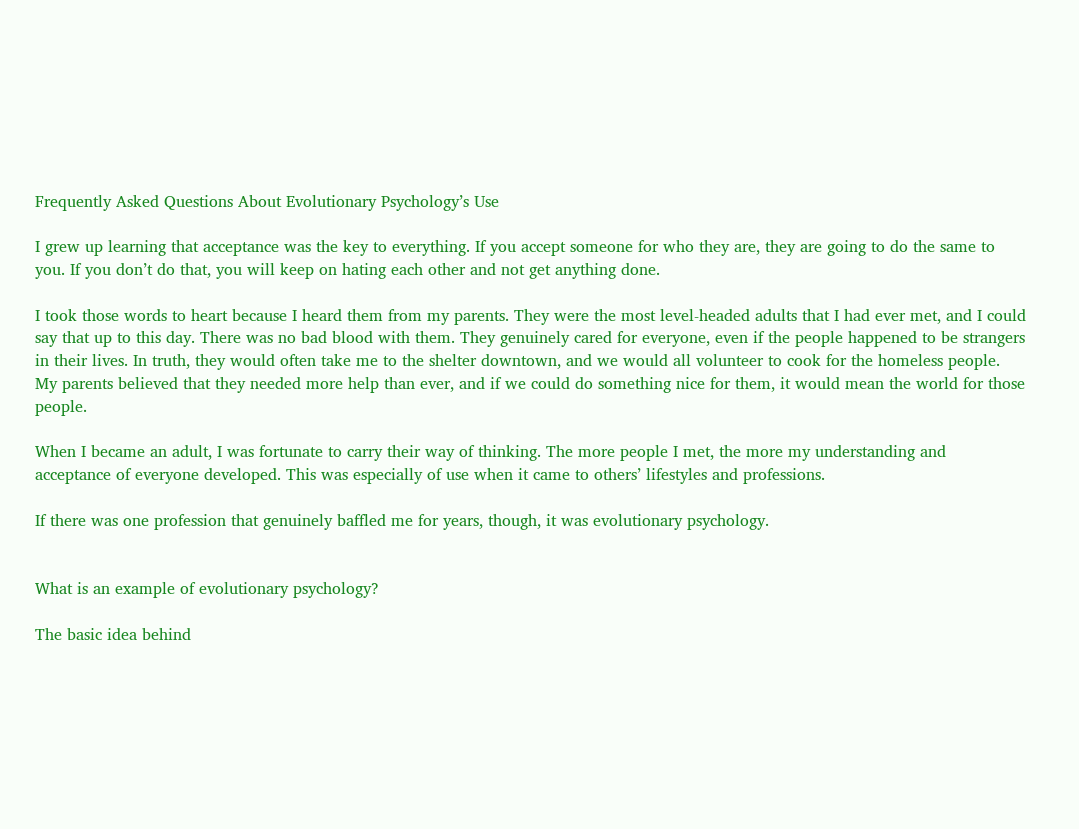Frequently Asked Questions About Evolutionary Psychology’s Use

I grew up learning that acceptance was the key to everything. If you accept someone for who they are, they are going to do the same to you. If you don’t do that, you will keep on hating each other and not get anything done.

I took those words to heart because I heard them from my parents. They were the most level-headed adults that I had ever met, and I could say that up to this day. There was no bad blood with them. They genuinely cared for everyone, even if the people happened to be strangers in their lives. In truth, they would often take me to the shelter downtown, and we would all volunteer to cook for the homeless people. My parents believed that they needed more help than ever, and if we could do something nice for them, it would mean the world for those people.

When I became an adult, I was fortunate to carry their way of thinking. The more people I met, the more my understanding and acceptance of everyone developed. This was especially of use when it came to others’ lifestyles and professions.

If there was one profession that genuinely baffled me for years, though, it was evolutionary psychology.


What is an example of evolutionary psychology?

The basic idea behind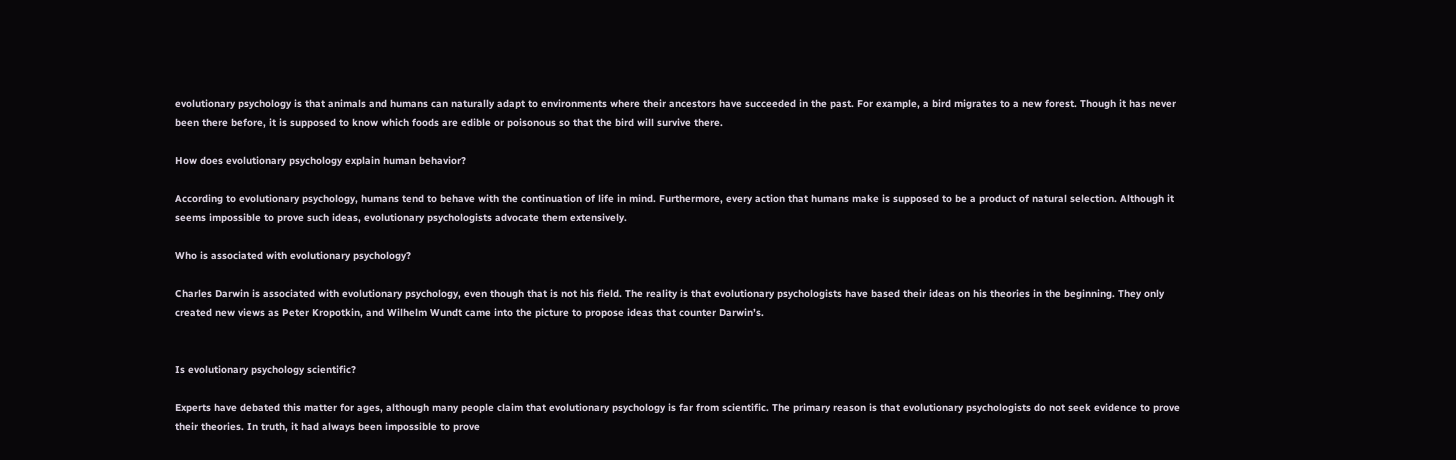evolutionary psychology is that animals and humans can naturally adapt to environments where their ancestors have succeeded in the past. For example, a bird migrates to a new forest. Though it has never been there before, it is supposed to know which foods are edible or poisonous so that the bird will survive there.

How does evolutionary psychology explain human behavior?

According to evolutionary psychology, humans tend to behave with the continuation of life in mind. Furthermore, every action that humans make is supposed to be a product of natural selection. Although it seems impossible to prove such ideas, evolutionary psychologists advocate them extensively.

Who is associated with evolutionary psychology?

Charles Darwin is associated with evolutionary psychology, even though that is not his field. The reality is that evolutionary psychologists have based their ideas on his theories in the beginning. They only created new views as Peter Kropotkin, and Wilhelm Wundt came into the picture to propose ideas that counter Darwin’s.


Is evolutionary psychology scientific?

Experts have debated this matter for ages, although many people claim that evolutionary psychology is far from scientific. The primary reason is that evolutionary psychologists do not seek evidence to prove their theories. In truth, it had always been impossible to prove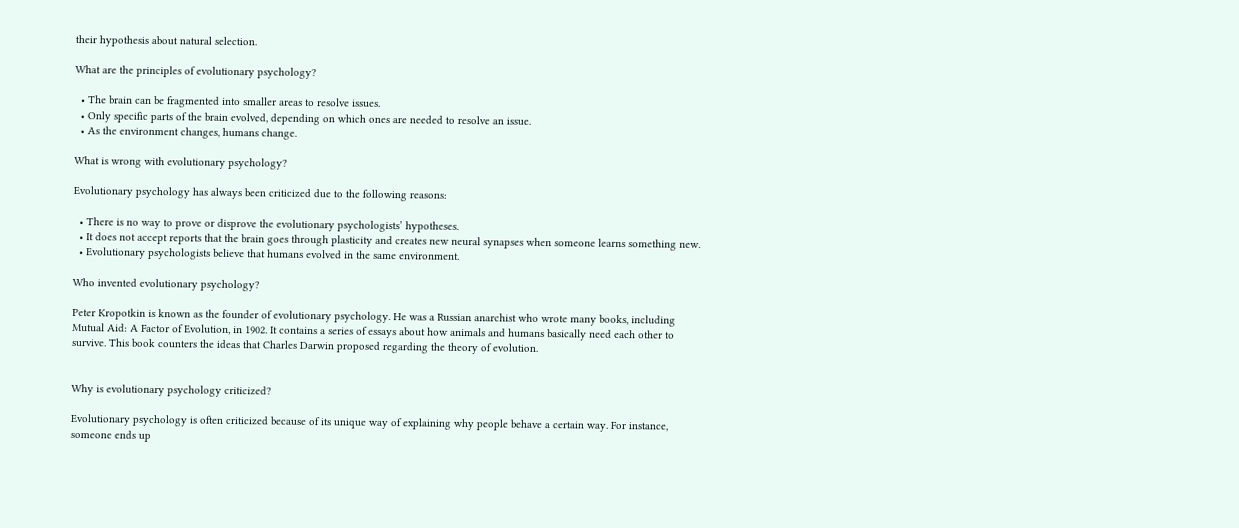their hypothesis about natural selection.

What are the principles of evolutionary psychology?

  • The brain can be fragmented into smaller areas to resolve issues.
  • Only specific parts of the brain evolved, depending on which ones are needed to resolve an issue.
  • As the environment changes, humans change.

What is wrong with evolutionary psychology?

Evolutionary psychology has always been criticized due to the following reasons:

  • There is no way to prove or disprove the evolutionary psychologists’ hypotheses.
  • It does not accept reports that the brain goes through plasticity and creates new neural synapses when someone learns something new.
  • Evolutionary psychologists believe that humans evolved in the same environment.

Who invented evolutionary psychology?

Peter Kropotkin is known as the founder of evolutionary psychology. He was a Russian anarchist who wrote many books, including Mutual Aid: A Factor of Evolution, in 1902. It contains a series of essays about how animals and humans basically need each other to survive. This book counters the ideas that Charles Darwin proposed regarding the theory of evolution.


Why is evolutionary psychology criticized?

Evolutionary psychology is often criticized because of its unique way of explaining why people behave a certain way. For instance, someone ends up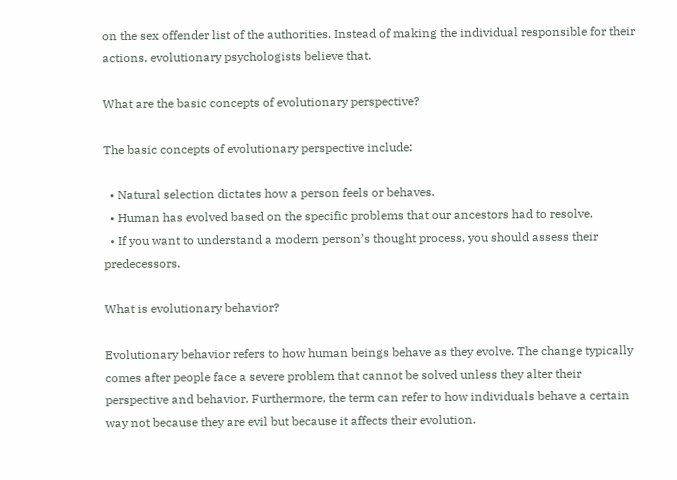on the sex offender list of the authorities. Instead of making the individual responsible for their actions, evolutionary psychologists believe that.

What are the basic concepts of evolutionary perspective?

The basic concepts of evolutionary perspective include:

  • Natural selection dictates how a person feels or behaves.
  • Human has evolved based on the specific problems that our ancestors had to resolve.
  • If you want to understand a modern person’s thought process, you should assess their predecessors.

What is evolutionary behavior?

Evolutionary behavior refers to how human beings behave as they evolve. The change typically comes after people face a severe problem that cannot be solved unless they alter their perspective and behavior. Furthermore, the term can refer to how individuals behave a certain way not because they are evil but because it affects their evolution.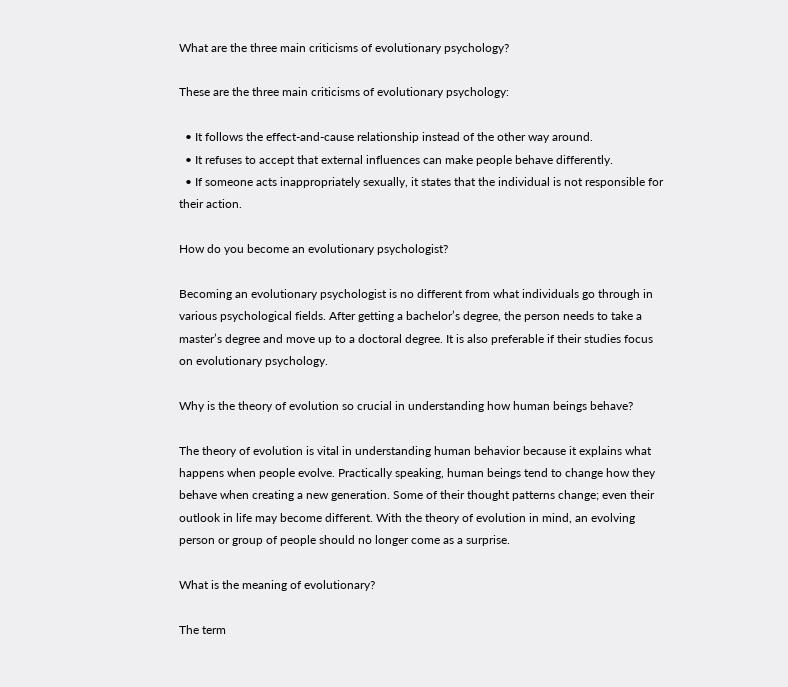What are the three main criticisms of evolutionary psychology?

These are the three main criticisms of evolutionary psychology:

  • It follows the effect-and-cause relationship instead of the other way around.
  • It refuses to accept that external influences can make people behave differently.
  • If someone acts inappropriately sexually, it states that the individual is not responsible for their action.

How do you become an evolutionary psychologist?

Becoming an evolutionary psychologist is no different from what individuals go through in various psychological fields. After getting a bachelor’s degree, the person needs to take a master’s degree and move up to a doctoral degree. It is also preferable if their studies focus on evolutionary psychology.

Why is the theory of evolution so crucial in understanding how human beings behave?

The theory of evolution is vital in understanding human behavior because it explains what happens when people evolve. Practically speaking, human beings tend to change how they behave when creating a new generation. Some of their thought patterns change; even their outlook in life may become different. With the theory of evolution in mind, an evolving person or group of people should no longer come as a surprise.

What is the meaning of evolutionary?

The term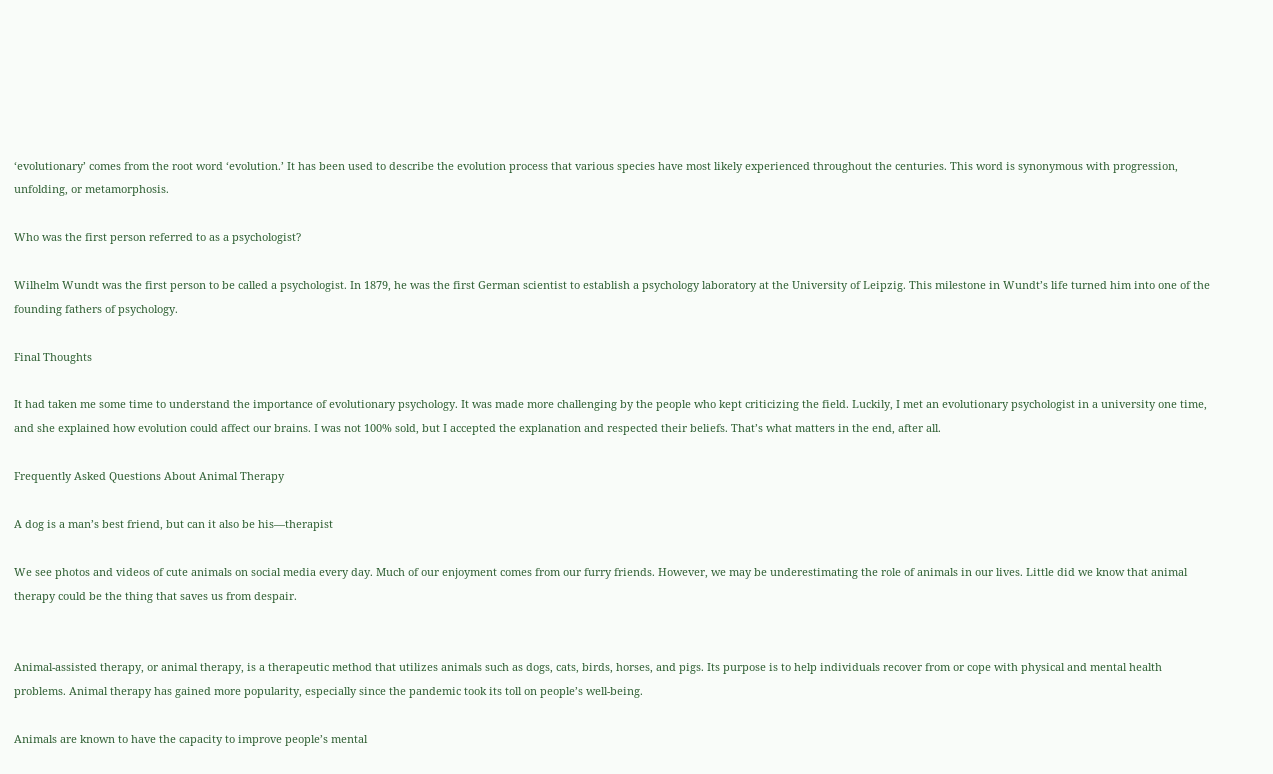‘evolutionary’ comes from the root word ‘evolution.’ It has been used to describe the evolution process that various species have most likely experienced throughout the centuries. This word is synonymous with progression, unfolding, or metamorphosis.

Who was the first person referred to as a psychologist?

Wilhelm Wundt was the first person to be called a psychologist. In 1879, he was the first German scientist to establish a psychology laboratory at the University of Leipzig. This milestone in Wundt’s life turned him into one of the founding fathers of psychology.

Final Thoughts

It had taken me some time to understand the importance of evolutionary psychology. It was made more challenging by the people who kept criticizing the field. Luckily, I met an evolutionary psychologist in a university one time, and she explained how evolution could affect our brains. I was not 100% sold, but I accepted the explanation and respected their beliefs. That’s what matters in the end, after all.

Frequently Asked Questions About Animal Therapy

A dog is a man’s best friend, but can it also be his—therapist

We see photos and videos of cute animals on social media every day. Much of our enjoyment comes from our furry friends. However, we may be underestimating the role of animals in our lives. Little did we know that animal therapy could be the thing that saves us from despair.


Animal-assisted therapy, or animal therapy, is a therapeutic method that utilizes animals such as dogs, cats, birds, horses, and pigs. Its purpose is to help individuals recover from or cope with physical and mental health problems. Animal therapy has gained more popularity, especially since the pandemic took its toll on people’s well-being.

Animals are known to have the capacity to improve people’s mental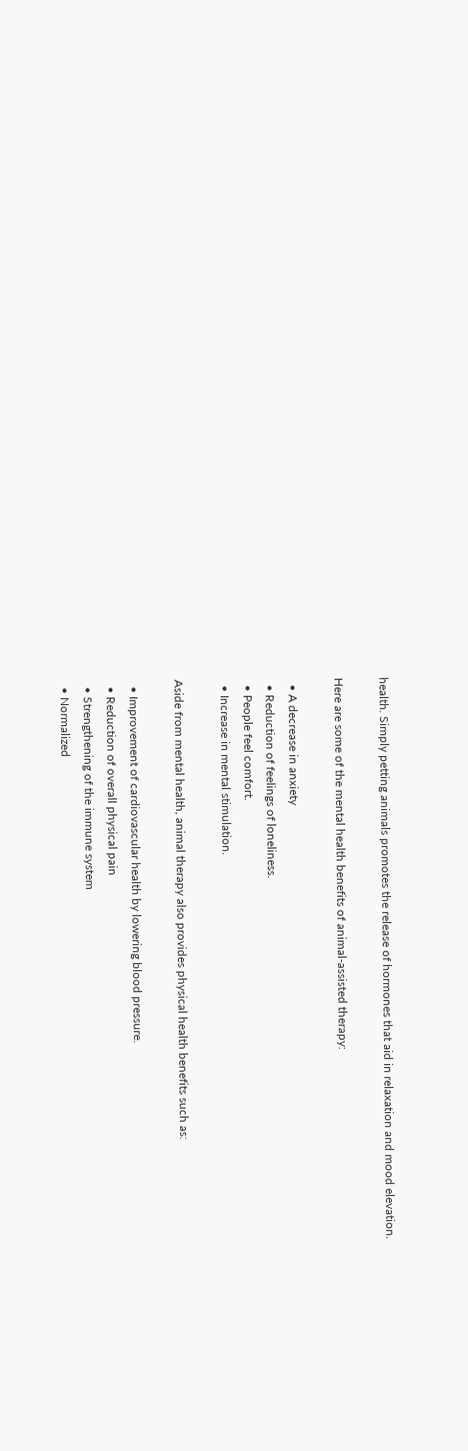health. Simply petting animals promotes the release of hormones that aid in relaxation and mood elevation.

Here are some of the mental health benefits of animal-assisted therapy:

  • A decrease in anxiety
  • Reduction of feelings of loneliness.
  • People feel comfort.
  • Increase in mental stimulation.

Aside from mental health, animal therapy also provides physical health benefits such as:

  • Improvement of cardiovascular health by lowering blood pressure.
  • Reduction of overall physical pain
  • Strengthening of the immune system
  • Normalized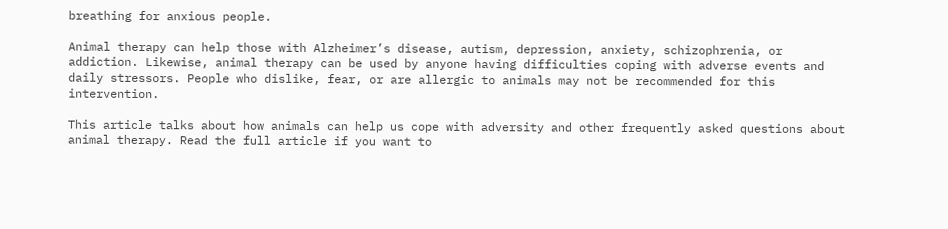breathing for anxious people.

Animal therapy can help those with Alzheimer’s disease, autism, depression, anxiety, schizophrenia, or addiction. Likewise, animal therapy can be used by anyone having difficulties coping with adverse events and daily stressors. People who dislike, fear, or are allergic to animals may not be recommended for this intervention.

This article talks about how animals can help us cope with adversity and other frequently asked questions about animal therapy. Read the full article if you want to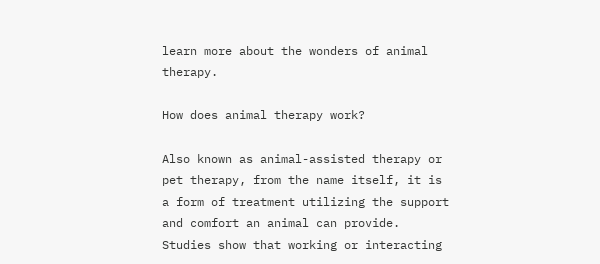learn more about the wonders of animal therapy.

How does animal therapy work?

Also known as animal-assisted therapy or pet therapy, from the name itself, it is a form of treatment utilizing the support and comfort an animal can provide. Studies show that working or interacting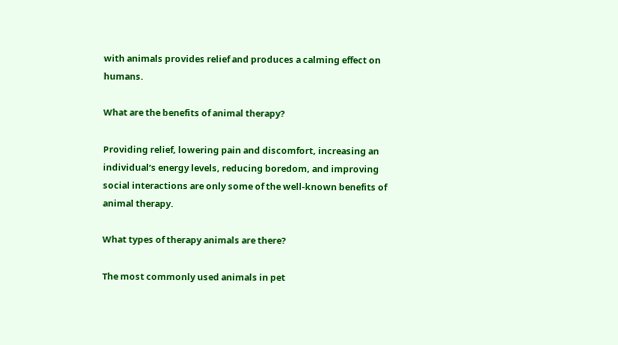with animals provides relief and produces a calming effect on humans.

What are the benefits of animal therapy?

Providing relief, lowering pain and discomfort, increasing an individual’s energy levels, reducing boredom, and improving social interactions are only some of the well-known benefits of animal therapy.

What types of therapy animals are there?

The most commonly used animals in pet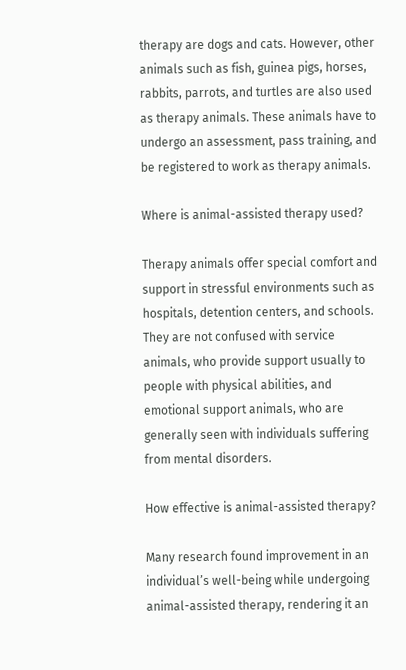therapy are dogs and cats. However, other animals such as fish, guinea pigs, horses, rabbits, parrots, and turtles are also used as therapy animals. These animals have to undergo an assessment, pass training, and be registered to work as therapy animals.

Where is animal-assisted therapy used?

Therapy animals offer special comfort and support in stressful environments such as hospitals, detention centers, and schools. They are not confused with service animals, who provide support usually to people with physical abilities, and emotional support animals, who are generally seen with individuals suffering from mental disorders.

How effective is animal-assisted therapy?

Many research found improvement in an individual’s well-being while undergoing animal-assisted therapy, rendering it an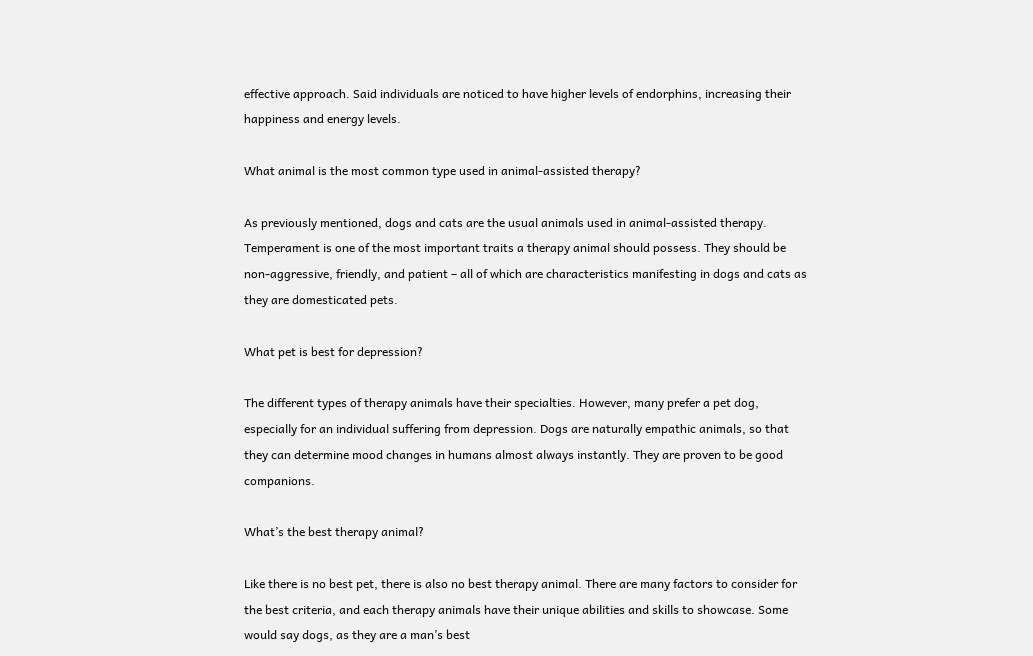effective approach. Said individuals are noticed to have higher levels of endorphins, increasing their happiness and energy levels.

What animal is the most common type used in animal-assisted therapy?

As previously mentioned, dogs and cats are the usual animals used in animal-assisted therapy. Temperament is one of the most important traits a therapy animal should possess. They should be non-aggressive, friendly, and patient – all of which are characteristics manifesting in dogs and cats as they are domesticated pets.

What pet is best for depression?

The different types of therapy animals have their specialties. However, many prefer a pet dog, especially for an individual suffering from depression. Dogs are naturally empathic animals, so that they can determine mood changes in humans almost always instantly. They are proven to be good companions.

What’s the best therapy animal?

Like there is no best pet, there is also no best therapy animal. There are many factors to consider for the best criteria, and each therapy animals have their unique abilities and skills to showcase. Some would say dogs, as they are a man’s best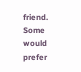friend. Some would prefer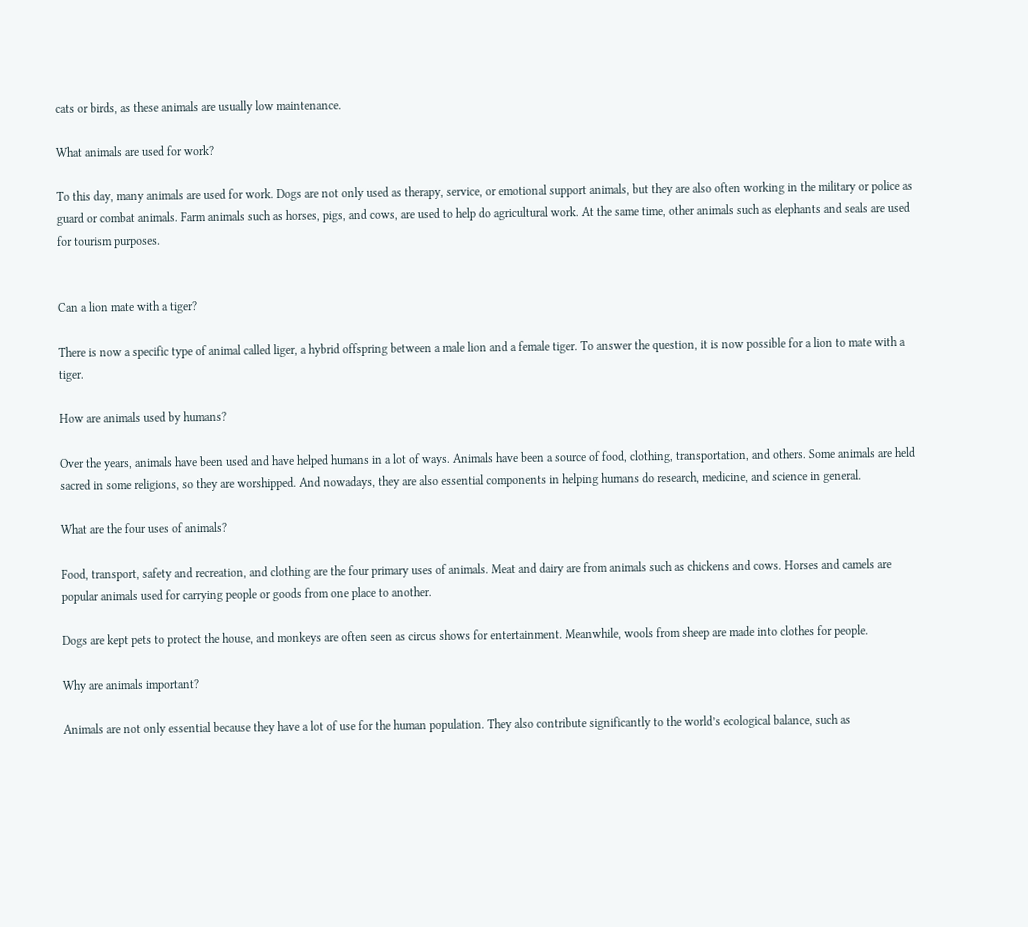cats or birds, as these animals are usually low maintenance.

What animals are used for work?

To this day, many animals are used for work. Dogs are not only used as therapy, service, or emotional support animals, but they are also often working in the military or police as guard or combat animals. Farm animals such as horses, pigs, and cows, are used to help do agricultural work. At the same time, other animals such as elephants and seals are used for tourism purposes.


Can a lion mate with a tiger?

There is now a specific type of animal called liger, a hybrid offspring between a male lion and a female tiger. To answer the question, it is now possible for a lion to mate with a tiger.

How are animals used by humans?

Over the years, animals have been used and have helped humans in a lot of ways. Animals have been a source of food, clothing, transportation, and others. Some animals are held sacred in some religions, so they are worshipped. And nowadays, they are also essential components in helping humans do research, medicine, and science in general.

What are the four uses of animals?

Food, transport, safety and recreation, and clothing are the four primary uses of animals. Meat and dairy are from animals such as chickens and cows. Horses and camels are popular animals used for carrying people or goods from one place to another.

Dogs are kept pets to protect the house, and monkeys are often seen as circus shows for entertainment. Meanwhile, wools from sheep are made into clothes for people.

Why are animals important?

Animals are not only essential because they have a lot of use for the human population. They also contribute significantly to the world’s ecological balance, such as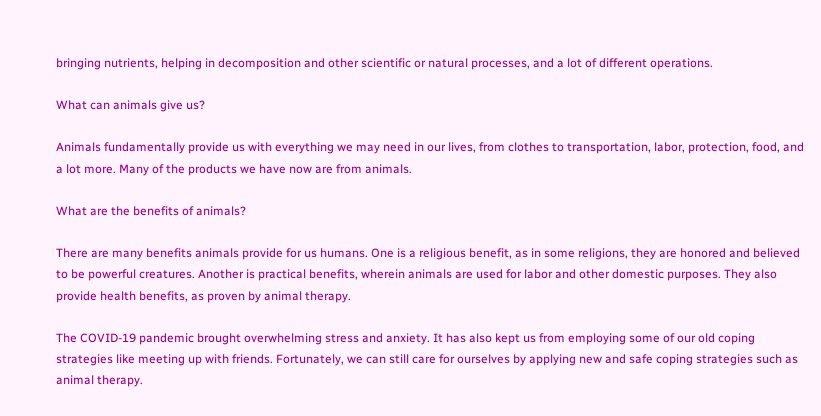bringing nutrients, helping in decomposition and other scientific or natural processes, and a lot of different operations.

What can animals give us?

Animals fundamentally provide us with everything we may need in our lives, from clothes to transportation, labor, protection, food, and a lot more. Many of the products we have now are from animals.

What are the benefits of animals?

There are many benefits animals provide for us humans. One is a religious benefit, as in some religions, they are honored and believed to be powerful creatures. Another is practical benefits, wherein animals are used for labor and other domestic purposes. They also provide health benefits, as proven by animal therapy.

The COVID-19 pandemic brought overwhelming stress and anxiety. It has also kept us from employing some of our old coping strategies like meeting up with friends. Fortunately, we can still care for ourselves by applying new and safe coping strategies such as animal therapy.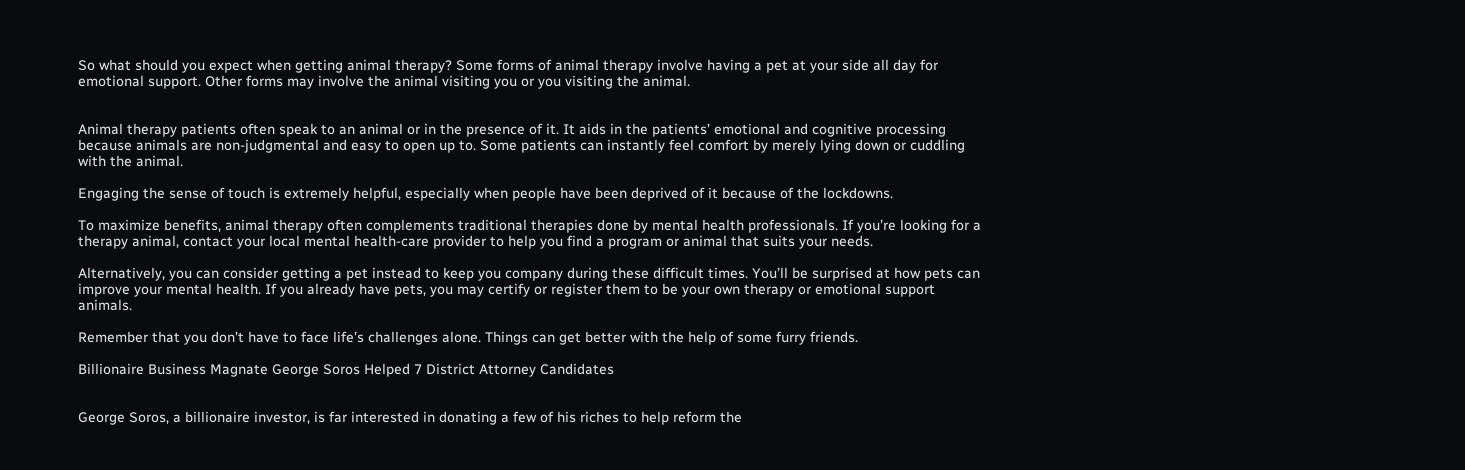So what should you expect when getting animal therapy? Some forms of animal therapy involve having a pet at your side all day for emotional support. Other forms may involve the animal visiting you or you visiting the animal.


Animal therapy patients often speak to an animal or in the presence of it. It aids in the patients’ emotional and cognitive processing because animals are non-judgmental and easy to open up to. Some patients can instantly feel comfort by merely lying down or cuddling with the animal.

Engaging the sense of touch is extremely helpful, especially when people have been deprived of it because of the lockdowns.

To maximize benefits, animal therapy often complements traditional therapies done by mental health professionals. If you’re looking for a therapy animal, contact your local mental health-care provider to help you find a program or animal that suits your needs.

Alternatively, you can consider getting a pet instead to keep you company during these difficult times. You’ll be surprised at how pets can improve your mental health. If you already have pets, you may certify or register them to be your own therapy or emotional support animals.

Remember that you don’t have to face life’s challenges alone. Things can get better with the help of some furry friends.

Billionaire Business Magnate George Soros Helped 7 District Attorney Candidates


George Soros, a billionaire investor, is far interested in donating a few of his riches to help reform the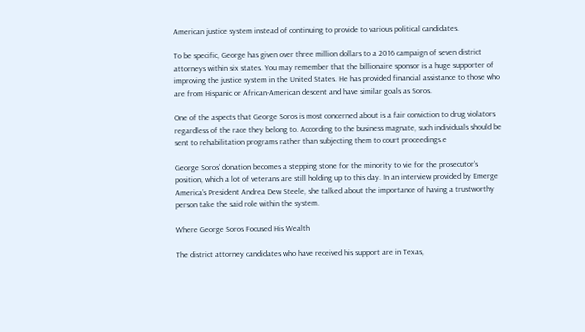American justice system instead of continuing to provide to various political candidates.

To be specific, George has given over three million dollars to a 2016 campaign of seven district attorneys within six states. You may remember that the billionaire sponsor is a huge supporter of improving the justice system in the United States. He has provided financial assistance to those who are from Hispanic or African-American descent and have similar goals as Soros.

One of the aspects that George Soros is most concerned about is a fair conviction to drug violators regardless of the race they belong to. According to the business magnate, such individuals should be sent to rehabilitation programs rather than subjecting them to court proceedings.e

George Soros’ donation becomes a stepping stone for the minority to vie for the prosecutor’s position, which a lot of veterans are still holding up to this day. In an interview provided by Emerge America’s President Andrea Dew Steele, she talked about the importance of having a trustworthy person take the said role within the system.

Where George Soros Focused His Wealth

The district attorney candidates who have received his support are in Texas,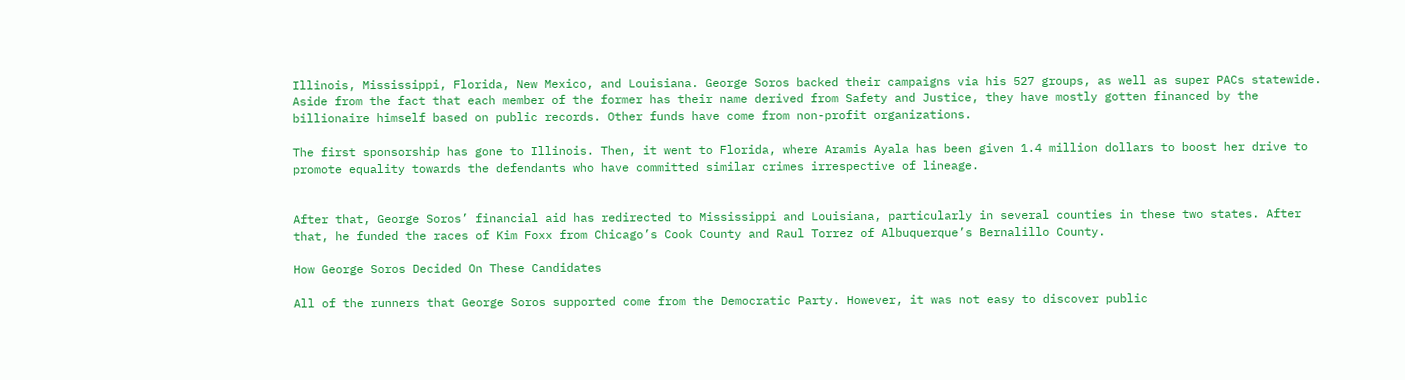Illinois, Mississippi, Florida, New Mexico, and Louisiana. George Soros backed their campaigns via his 527 groups, as well as super PACs statewide. Aside from the fact that each member of the former has their name derived from Safety and Justice, they have mostly gotten financed by the billionaire himself based on public records. Other funds have come from non-profit organizations.

The first sponsorship has gone to Illinois. Then, it went to Florida, where Aramis Ayala has been given 1.4 million dollars to boost her drive to promote equality towards the defendants who have committed similar crimes irrespective of lineage.


After that, George Soros’ financial aid has redirected to Mississippi and Louisiana, particularly in several counties in these two states. After that, he funded the races of Kim Foxx from Chicago’s Cook County and Raul Torrez of Albuquerque’s Bernalillo County.

How George Soros Decided On These Candidates

All of the runners that George Soros supported come from the Democratic Party. However, it was not easy to discover public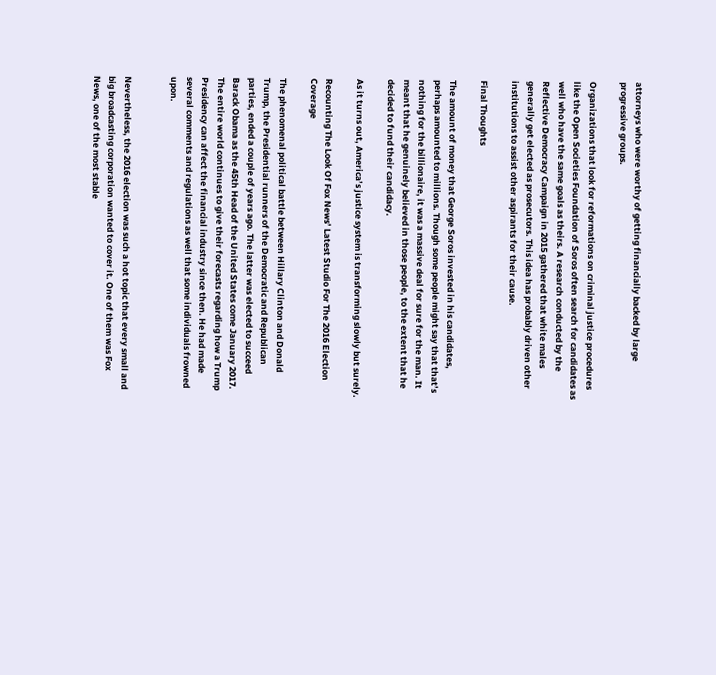attorneys who were worthy of getting financially backed by large progressive groups.

Organizations that look for reformations on criminal justice procedures like the Open Societies Foundation of Soros often search for candidates as well who have the same goals as theirs. A research conducted by the Reflective Democracy Campaign in 2015 gathered that white males generally get elected as prosecutors. This idea has probably driven other institutions to assist other aspirants for their cause.

Final Thoughts

The amount of money that George Soros invested in his candidates, perhaps amounted to millions. Though some people might say that that’s nothing for the billionaire, it was a massive deal for sure for the man. It meant that he genuinely believed in those people, to the extent that he decided to fund their candidacy.

As it turns out, America’s justice system is transforming slowly but surely.

Recounting The Look Of Fox News’ Latest Studio For The 2016 Election Coverage

The phenomenal political battle between Hillary Clinton and Donald Trump, the Presidential runners of the Democratic and Republican parties, ended a couple of years ago. The latter was elected to succeed Barack Obama as the 45th Head of the United States come January 2017. The entire world continues to give their forecasts regarding how a Trump Presidency can affect the financial industry since then. He had made several comments and regulations as well that some individuals frowned upon.


Nevertheless, the 2016 election was such a hot topic that every small and big broadcasting corporation wanted to cover it. One of them was Fox News, one of the most stable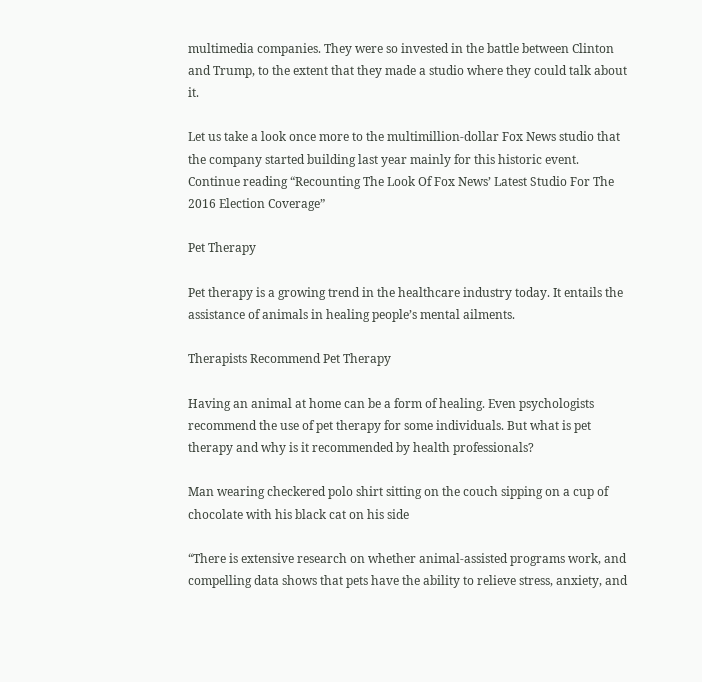multimedia companies. They were so invested in the battle between Clinton and Trump, to the extent that they made a studio where they could talk about it.

Let us take a look once more to the multimillion-dollar Fox News studio that the company started building last year mainly for this historic event. Continue reading “Recounting The Look Of Fox News’ Latest Studio For The 2016 Election Coverage”

Pet Therapy

Pet therapy is a growing trend in the healthcare industry today. It entails the assistance of animals in healing people’s mental ailments.

Therapists Recommend Pet Therapy

Having an animal at home can be a form of healing. Even psychologists recommend the use of pet therapy for some individuals. But what is pet therapy and why is it recommended by health professionals?

Man wearing checkered polo shirt sitting on the couch sipping on a cup of chocolate with his black cat on his side

“There is extensive research on whether animal-assisted programs work, and compelling data shows that pets have the ability to relieve stress, anxiety, and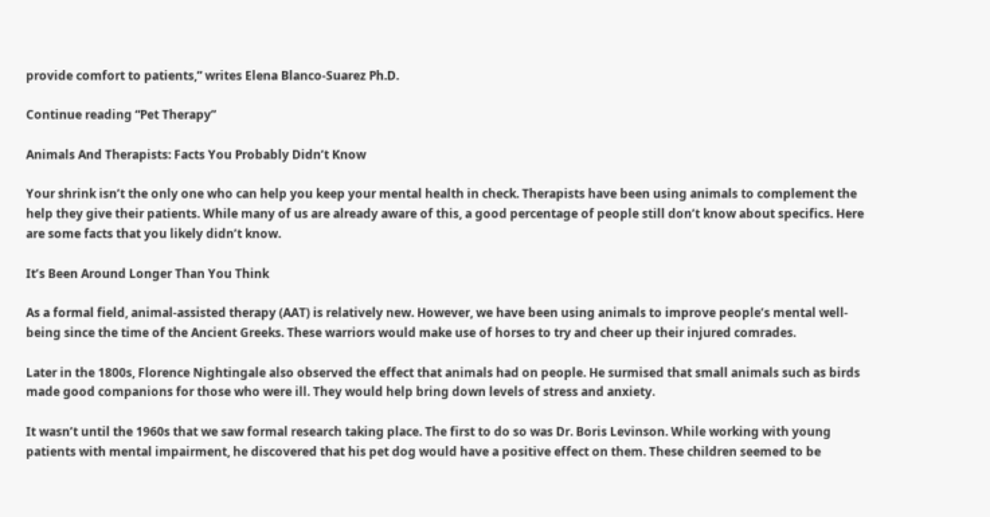provide comfort to patients,” writes Elena Blanco-Suarez Ph.D.

Continue reading “Pet Therapy”

Animals And Therapists: Facts You Probably Didn’t Know

Your shrink isn’t the only one who can help you keep your mental health in check. Therapists have been using animals to complement the help they give their patients. While many of us are already aware of this, a good percentage of people still don’t know about specifics. Here are some facts that you likely didn’t know.

It’s Been Around Longer Than You Think

As a formal field, animal-assisted therapy (AAT) is relatively new. However, we have been using animals to improve people’s mental well-being since the time of the Ancient Greeks. These warriors would make use of horses to try and cheer up their injured comrades.

Later in the 1800s, Florence Nightingale also observed the effect that animals had on people. He surmised that small animals such as birds made good companions for those who were ill. They would help bring down levels of stress and anxiety.

It wasn’t until the 1960s that we saw formal research taking place. The first to do so was Dr. Boris Levinson. While working with young patients with mental impairment, he discovered that his pet dog would have a positive effect on them. These children seemed to be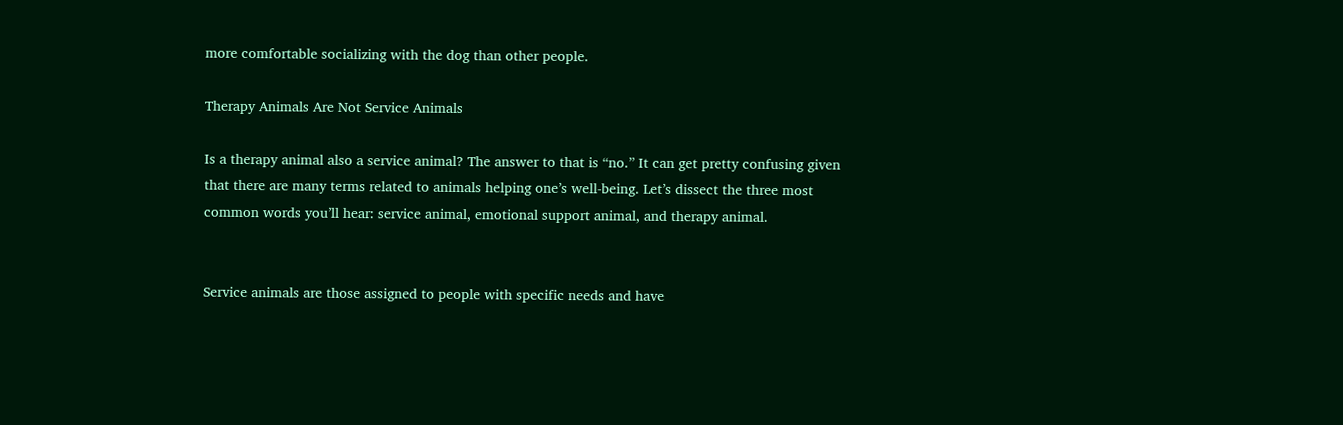more comfortable socializing with the dog than other people.

Therapy Animals Are Not Service Animals

Is a therapy animal also a service animal? The answer to that is “no.” It can get pretty confusing given that there are many terms related to animals helping one’s well-being. Let’s dissect the three most common words you’ll hear: service animal, emotional support animal, and therapy animal.


Service animals are those assigned to people with specific needs and have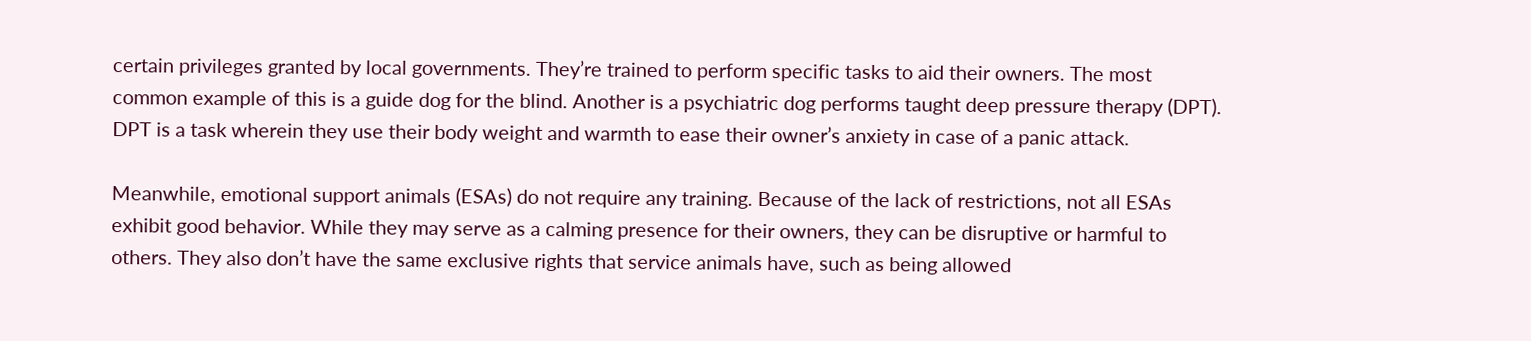certain privileges granted by local governments. They’re trained to perform specific tasks to aid their owners. The most common example of this is a guide dog for the blind. Another is a psychiatric dog performs taught deep pressure therapy (DPT). DPT is a task wherein they use their body weight and warmth to ease their owner’s anxiety in case of a panic attack.

Meanwhile, emotional support animals (ESAs) do not require any training. Because of the lack of restrictions, not all ESAs exhibit good behavior. While they may serve as a calming presence for their owners, they can be disruptive or harmful to others. They also don’t have the same exclusive rights that service animals have, such as being allowed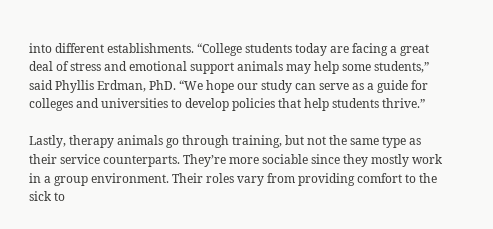into different establishments. “College students today are facing a great deal of stress and emotional support animals may help some students,” said Phyllis Erdman, PhD. “We hope our study can serve as a guide for colleges and universities to develop policies that help students thrive.”

Lastly, therapy animals go through training, but not the same type as their service counterparts. They’re more sociable since they mostly work in a group environment. Their roles vary from providing comfort to the sick to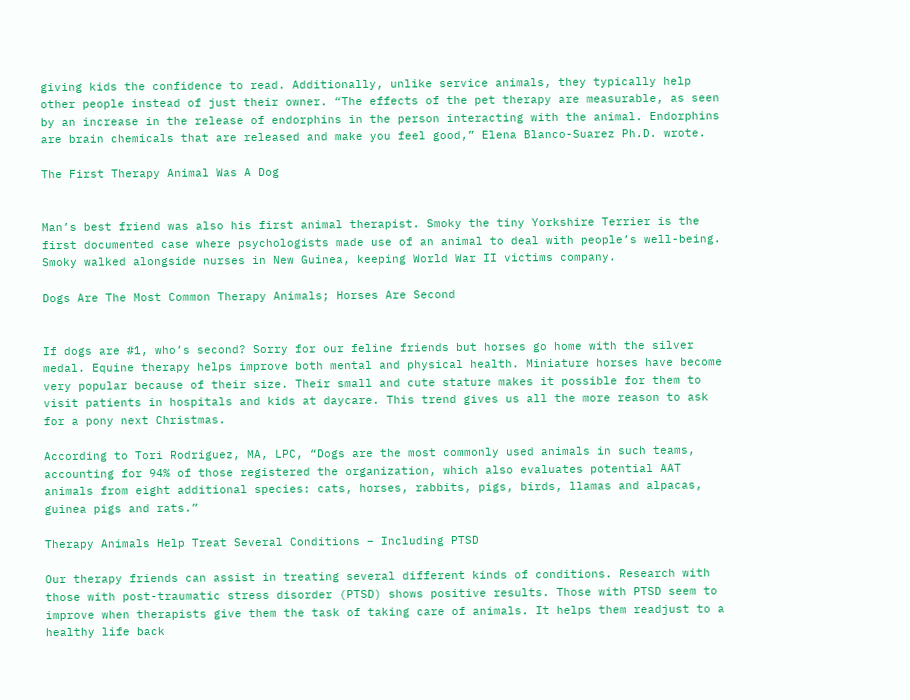giving kids the confidence to read. Additionally, unlike service animals, they typically help other people instead of just their owner. “The effects of the pet therapy are measurable, as seen by an increase in the release of endorphins in the person interacting with the animal. Endorphins are brain chemicals that are released and make you feel good,” Elena Blanco-Suarez Ph.D. wrote.

The First Therapy Animal Was A Dog


Man’s best friend was also his first animal therapist. Smoky the tiny Yorkshire Terrier is the first documented case where psychologists made use of an animal to deal with people’s well-being. Smoky walked alongside nurses in New Guinea, keeping World War II victims company.

Dogs Are The Most Common Therapy Animals; Horses Are Second


If dogs are #1, who’s second? Sorry for our feline friends but horses go home with the silver medal. Equine therapy helps improve both mental and physical health. Miniature horses have become very popular because of their size. Their small and cute stature makes it possible for them to visit patients in hospitals and kids at daycare. This trend gives us all the more reason to ask for a pony next Christmas.

According to Tori Rodriguez, MA, LPC, “Dogs are the most commonly used animals in such teams, accounting for 94% of those registered the organization, which also evaluates potential AAT animals from eight additional species: cats, horses, rabbits, pigs, birds, llamas and alpacas, guinea pigs and rats.”

Therapy Animals Help Treat Several Conditions – Including PTSD

Our therapy friends can assist in treating several different kinds of conditions. Research with those with post-traumatic stress disorder (PTSD) shows positive results. Those with PTSD seem to improve when therapists give them the task of taking care of animals. It helps them readjust to a healthy life back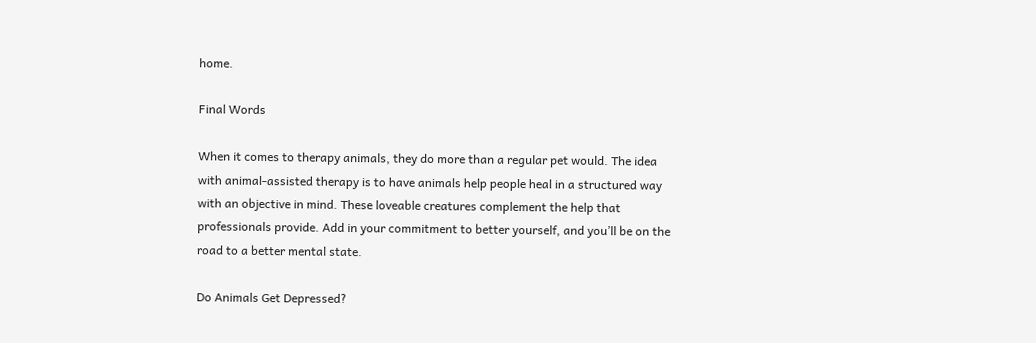home.

Final Words

When it comes to therapy animals, they do more than a regular pet would. The idea with animal-assisted therapy is to have animals help people heal in a structured way with an objective in mind. These loveable creatures complement the help that professionals provide. Add in your commitment to better yourself, and you’ll be on the road to a better mental state.

Do Animals Get Depressed?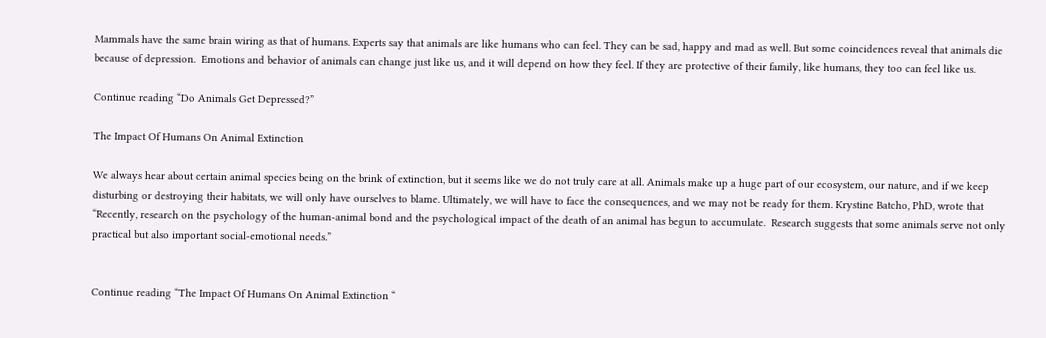Mammals have the same brain wiring as that of humans. Experts say that animals are like humans who can feel. They can be sad, happy and mad as well. But some coincidences reveal that animals die because of depression.  Emotions and behavior of animals can change just like us, and it will depend on how they feel. If they are protective of their family, like humans, they too can feel like us.

Continue reading “Do Animals Get Depressed?”

The Impact Of Humans On Animal Extinction

We always hear about certain animal species being on the brink of extinction, but it seems like we do not truly care at all. Animals make up a huge part of our ecosystem, our nature, and if we keep disturbing or destroying their habitats, we will only have ourselves to blame. Ultimately, we will have to face the consequences, and we may not be ready for them. Krystine Batcho, PhD, wrote that “Recently, research on the psychology of the human-animal bond and the psychological impact of the death of an animal has begun to accumulate.  Research suggests that some animals serve not only practical but also important social-emotional needs.”


Continue reading “The Impact Of Humans On Animal Extinction “